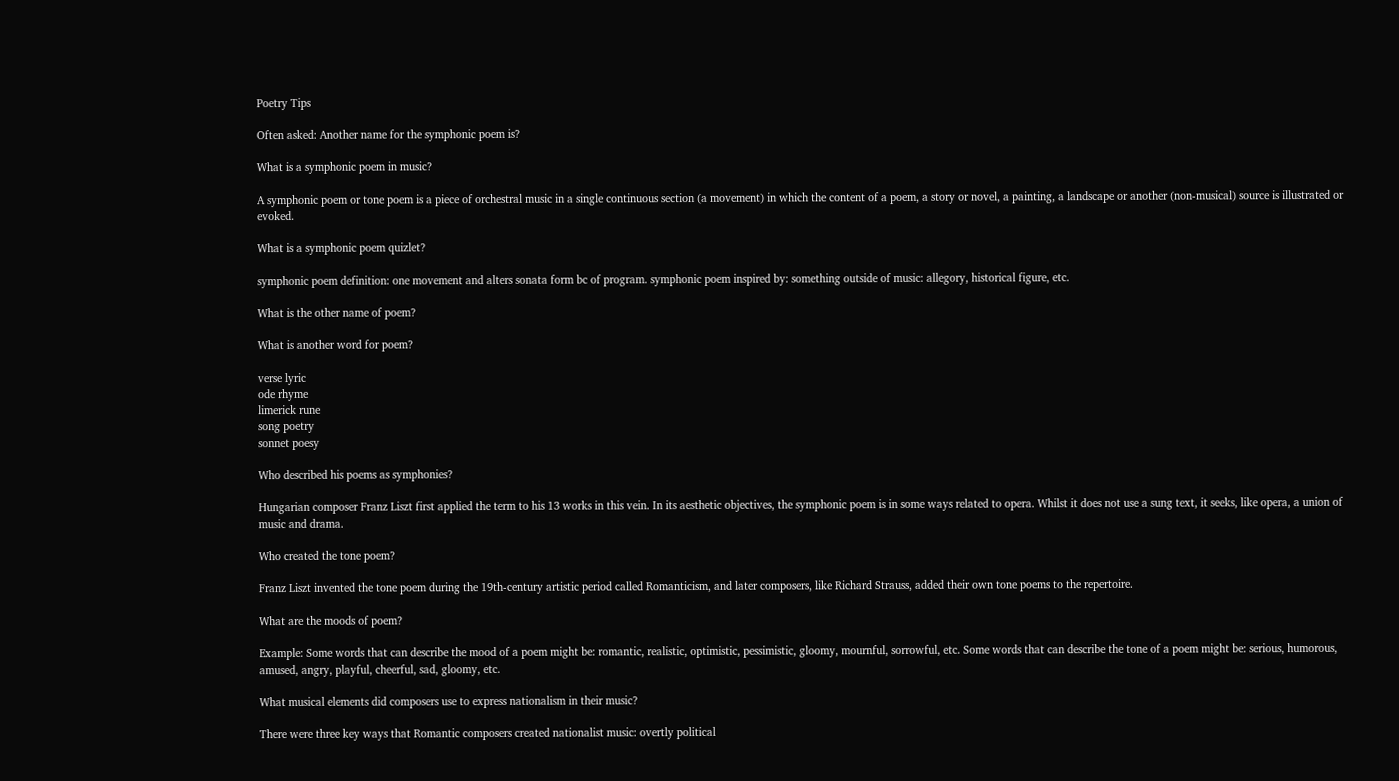Poetry Tips

Often asked: Another name for the symphonic poem is?

What is a symphonic poem in music?

A symphonic poem or tone poem is a piece of orchestral music in a single continuous section (a movement) in which the content of a poem, a story or novel, a painting, a landscape or another (non-musical) source is illustrated or evoked.

What is a symphonic poem quizlet?

symphonic poem definition: one movement and alters sonata form bc of program. symphonic poem inspired by: something outside of music: allegory, historical figure, etc.

What is the other name of poem?

What is another word for poem?

verse lyric
ode rhyme
limerick rune
song poetry
sonnet poesy

Who described his poems as symphonies?

Hungarian composer Franz Liszt first applied the term to his 13 works in this vein. In its aesthetic objectives, the symphonic poem is in some ways related to opera. Whilst it does not use a sung text, it seeks, like opera, a union of music and drama.

Who created the tone poem?

Franz Liszt invented the tone poem during the 19th-century artistic period called Romanticism, and later composers, like Richard Strauss, added their own tone poems to the repertoire.

What are the moods of poem?

Example: Some words that can describe the mood of a poem might be: romantic, realistic, optimistic, pessimistic, gloomy, mournful, sorrowful, etc. Some words that can describe the tone of a poem might be: serious, humorous, amused, angry, playful, cheerful, sad, gloomy, etc.

What musical elements did composers use to express nationalism in their music?

There were three key ways that Romantic composers created nationalist music: overtly political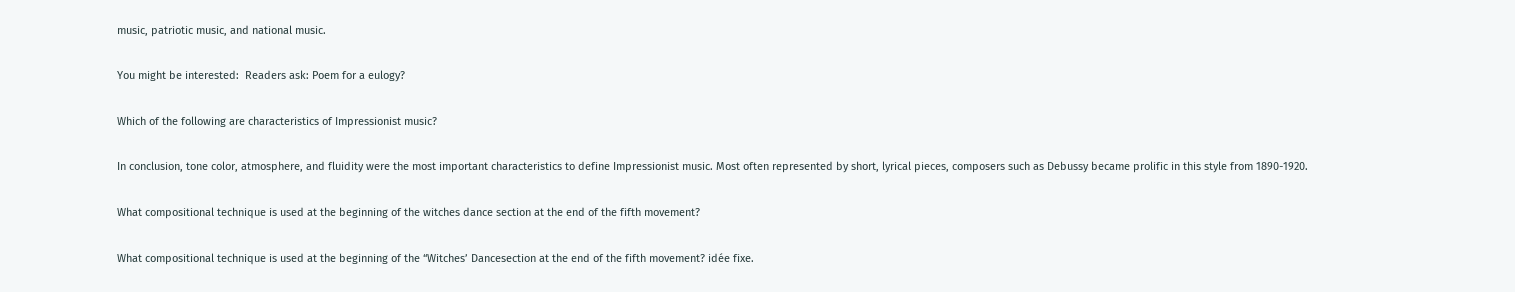music, patriotic music, and national music.

You might be interested:  Readers ask: Poem for a eulogy?

Which of the following are characteristics of Impressionist music?

In conclusion, tone color, atmosphere, and fluidity were the most important characteristics to define Impressionist music. Most often represented by short, lyrical pieces, composers such as Debussy became prolific in this style from 1890-1920.

What compositional technique is used at the beginning of the witches dance section at the end of the fifth movement?

What compositional technique is used at the beginning of the “Witches’ Dancesection at the end of the fifth movement? idée fixe.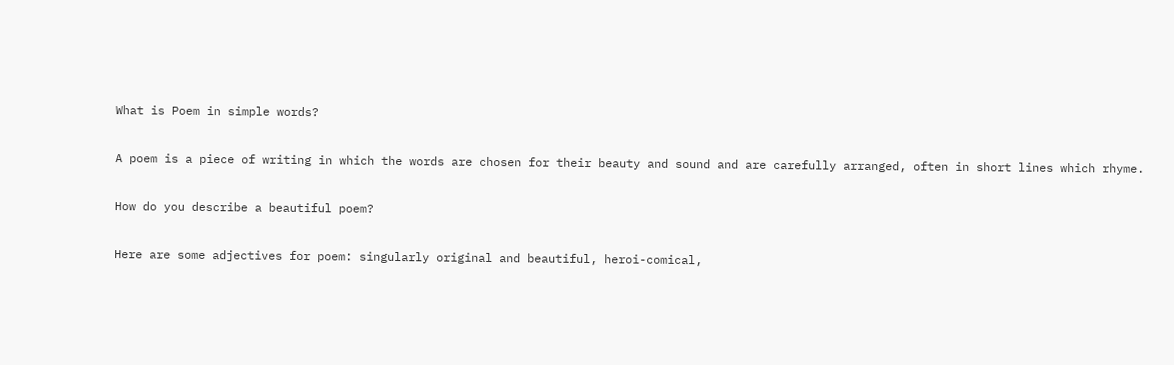What is Poem in simple words?

A poem is a piece of writing in which the words are chosen for their beauty and sound and are carefully arranged, often in short lines which rhyme.

How do you describe a beautiful poem?

Here are some adjectives for poem: singularly original and beautiful, heroi-comical,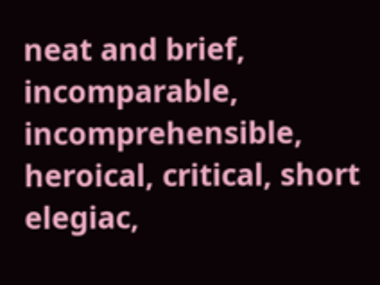neat and brief, incomparable, incomprehensible, heroical, critical, short elegiac,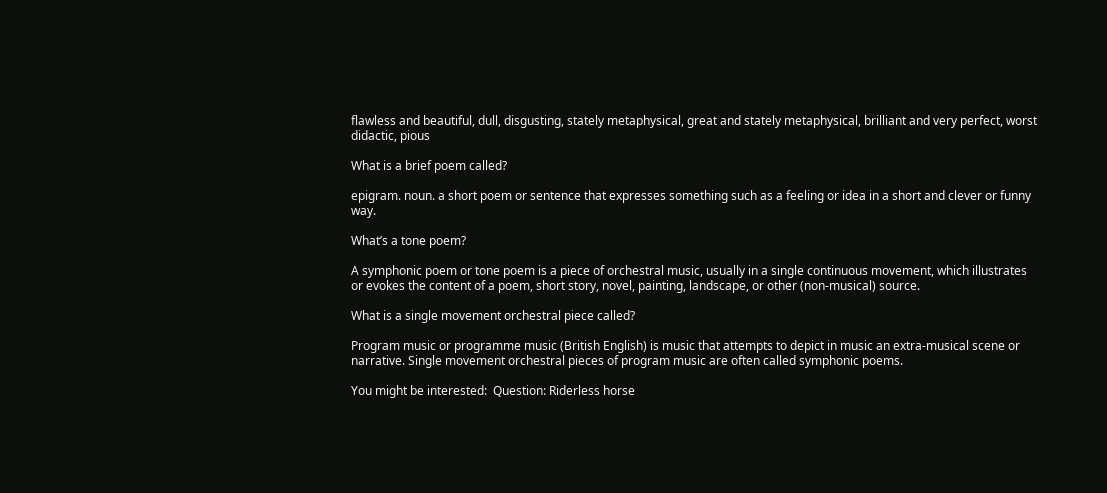flawless and beautiful, dull, disgusting, stately metaphysical, great and stately metaphysical, brilliant and very perfect, worst didactic, pious

What is a brief poem called?

epigram. noun. a short poem or sentence that expresses something such as a feeling or idea in a short and clever or funny way.

What’s a tone poem?

A symphonic poem or tone poem is a piece of orchestral music, usually in a single continuous movement, which illustrates or evokes the content of a poem, short story, novel, painting, landscape, or other (non-musical) source.

What is a single movement orchestral piece called?

Program music or programme music (British English) is music that attempts to depict in music an extra-musical scene or narrative. Single movement orchestral pieces of program music are often called symphonic poems.

You might be interested:  Question: Riderless horse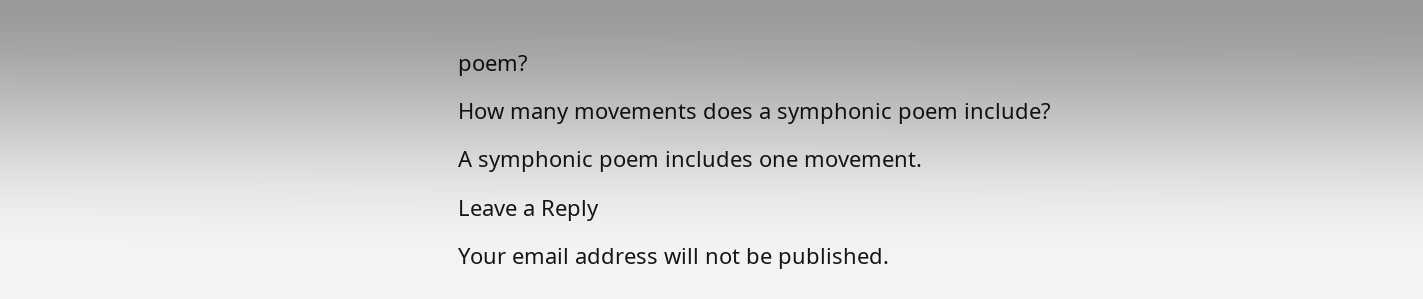poem?

How many movements does a symphonic poem include?

A symphonic poem includes one movement.

Leave a Reply

Your email address will not be published.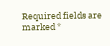Required fields are marked *